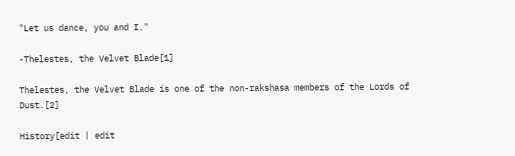"Let us dance, you and I."

-Thelestes, the Velvet Blade[1]

Thelestes, the Velvet Blade is one of the non-rakshasa members of the Lords of Dust.[2]

History[edit | edit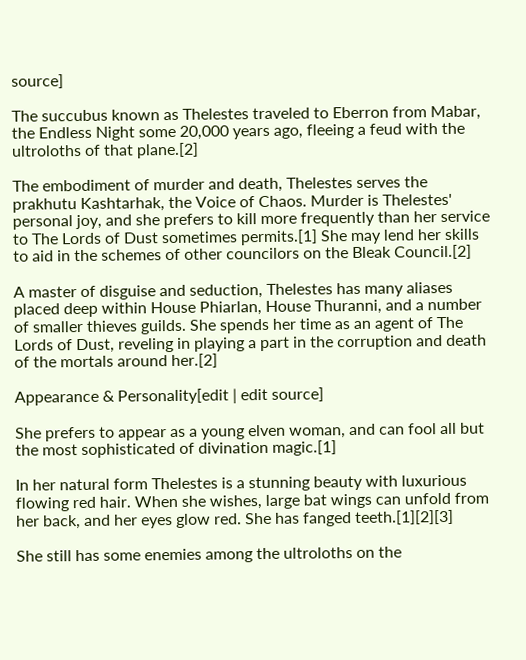source]

The succubus known as Thelestes traveled to Eberron from Mabar, the Endless Night some 20,000 years ago, fleeing a feud with the ultroloths of that plane.[2]

The embodiment of murder and death, Thelestes serves the prakhutu Kashtarhak, the Voice of Chaos. Murder is Thelestes' personal joy, and she prefers to kill more frequently than her service to The Lords of Dust sometimes permits.[1] She may lend her skills to aid in the schemes of other councilors on the Bleak Council.[2]

A master of disguise and seduction, Thelestes has many aliases placed deep within House Phiarlan, House Thuranni, and a number of smaller thieves guilds. She spends her time as an agent of The Lords of Dust, reveling in playing a part in the corruption and death of the mortals around her.[2]

Appearance & Personality[edit | edit source]

She prefers to appear as a young elven woman, and can fool all but the most sophisticated of divination magic.[1]

In her natural form Thelestes is a stunning beauty with luxurious flowing red hair. When she wishes, large bat wings can unfold from her back, and her eyes glow red. She has fanged teeth.[1][2][3]

She still has some enemies among the ultroloths on the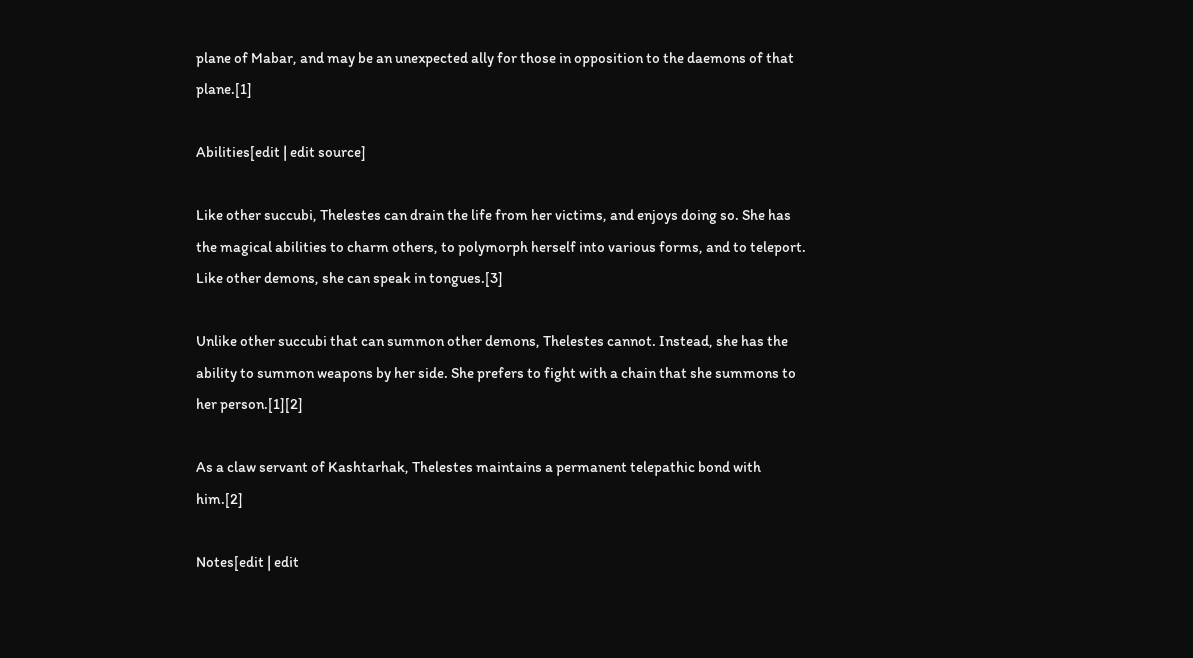plane of Mabar, and may be an unexpected ally for those in opposition to the daemons of that plane.[1]

Abilities[edit | edit source]

Like other succubi, Thelestes can drain the life from her victims, and enjoys doing so. She has the magical abilities to charm others, to polymorph herself into various forms, and to teleport. Like other demons, she can speak in tongues.[3]

Unlike other succubi that can summon other demons, Thelestes cannot. Instead, she has the ability to summon weapons by her side. She prefers to fight with a chain that she summons to her person.[1][2]

As a claw servant of Kashtarhak, Thelestes maintains a permanent telepathic bond with him.[2]

Notes[edit | edit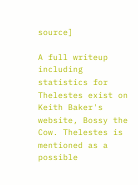source]

A full writeup including statistics for Thelestes exist on Keith Baker's website, Bossy the Cow. Thelestes is mentioned as a possible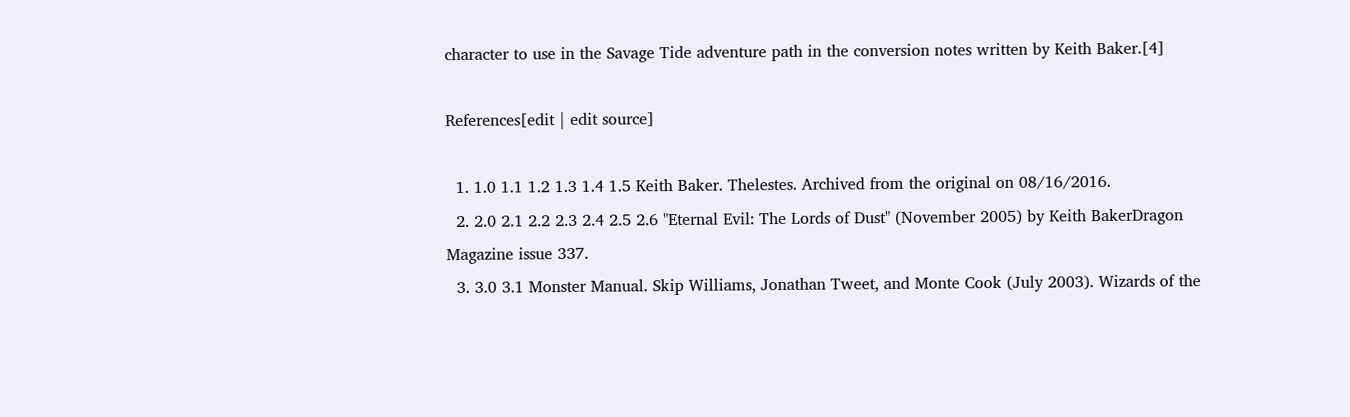character to use in the Savage Tide adventure path in the conversion notes written by Keith Baker.[4]

References[edit | edit source]

  1. 1.0 1.1 1.2 1.3 1.4 1.5 Keith Baker. Thelestes. Archived from the original on 08/16/2016.
  2. 2.0 2.1 2.2 2.3 2.4 2.5 2.6 "Eternal Evil: The Lords of Dust" (November 2005) by Keith BakerDragon Magazine issue 337.
  3. 3.0 3.1 Monster Manual. Skip Williams, Jonathan Tweet, and Monte Cook (July 2003). Wizards of the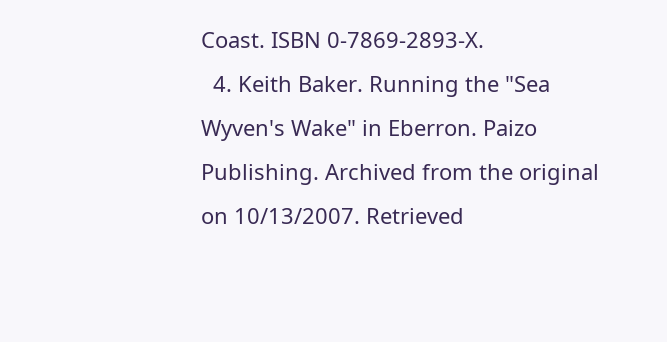Coast. ISBN 0-7869-2893-X.
  4. Keith Baker. Running the "Sea Wyven's Wake" in Eberron. Paizo Publishing. Archived from the original on 10/13/2007. Retrieved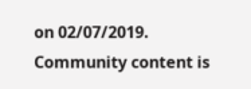on 02/07/2019.
Community content is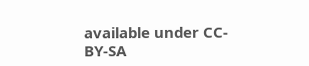available under CC-BY-SA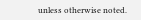unless otherwise noted.